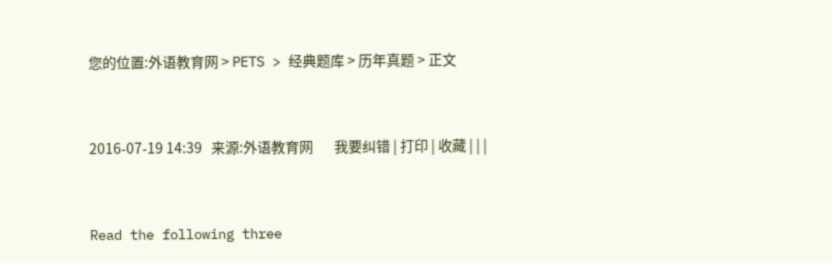您的位置:外语教育网 > PETS > 经典题库 > 历年真题 > 正文


2016-07-19 14:39   来源:外语教育网       我要纠错 | 打印 | 收藏 | | |


Read the following three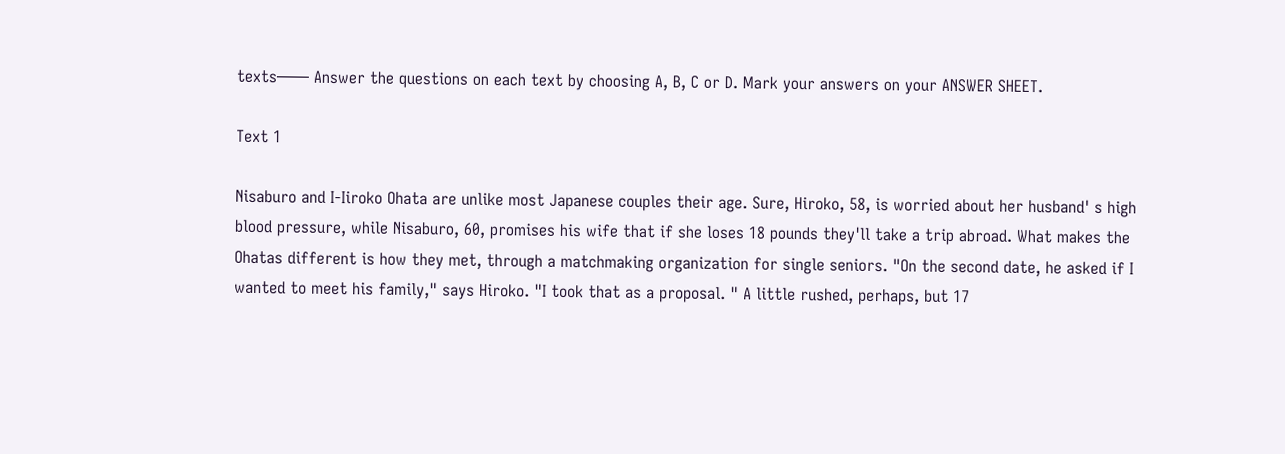texts—— Answer the questions on each text by choosing A, B, C or D. Mark your answers on your ANSWER SHEET.

Text 1

Nisaburo and I-Iiroko Ohata are unlike most Japanese couples their age. Sure, Hiroko, 58, is worried about her husband' s high blood pressure, while Nisaburo, 60, promises his wife that if she loses 18 pounds they'll take a trip abroad. What makes the Ohatas different is how they met, through a matchmaking organization for single seniors. "On the second date, he asked if I wanted to meet his family," says Hiroko. "I took that as a proposal. " A little rushed, perhaps, but 17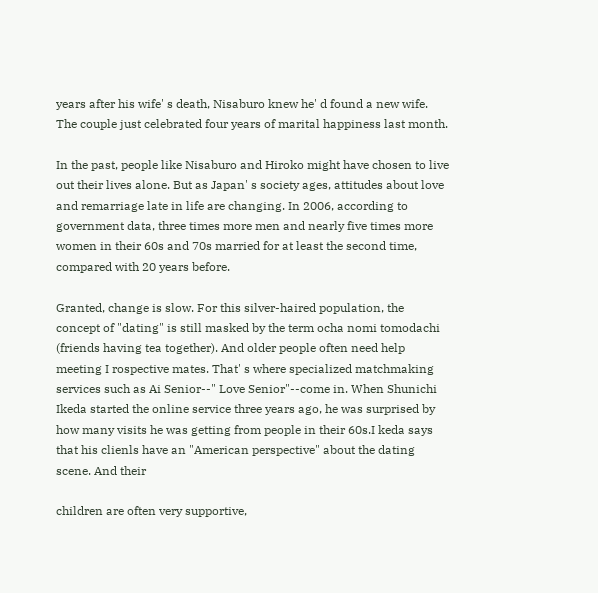years after his wife' s death, Nisaburo knew he' d found a new wife. The couple just celebrated four years of marital happiness last month.

In the past, people like Nisaburo and Hiroko might have chosen to live out their lives alone. But as Japan' s society ages, attitudes about love and remarriage late in life are changing. In 2006, according to government data, three times more men and nearly five times more women in their 60s and 70s married for at least the second time, compared with 20 years before.

Granted, change is slow. For this silver-haired population, the concept of "dating" is still masked by the term ocha nomi tomodachi (friends having tea together). And older people often need help meeting I rospective mates. That' s where specialized matchmaking services such as Ai Senior--" Love Senior"--come in. When Shunichi Ikeda started the online service three years ago, he was surprised by how many visits he was getting from people in their 60s.I keda says that his clienls have an "American perspective" about the dating scene. And their

children are often very supportive,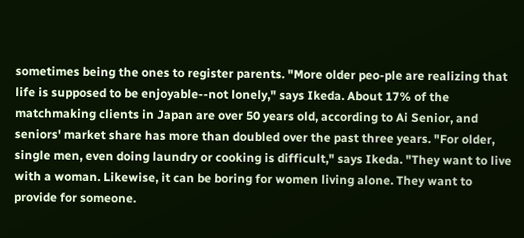sometimes being the ones to register parents. "More older peo-ple are realizing that life is supposed to be enjoyable--not lonely," says Ikeda. About 17% of the matchmaking clients in Japan are over 50 years old, according to Ai Senior, and seniors' market share has more than doubled over the past three years. "For older, single men, even doing laundry or cooking is difficult," says Ikeda. "They want to live with a woman. Likewise, it can be boring for women living alone. They want to provide for someone.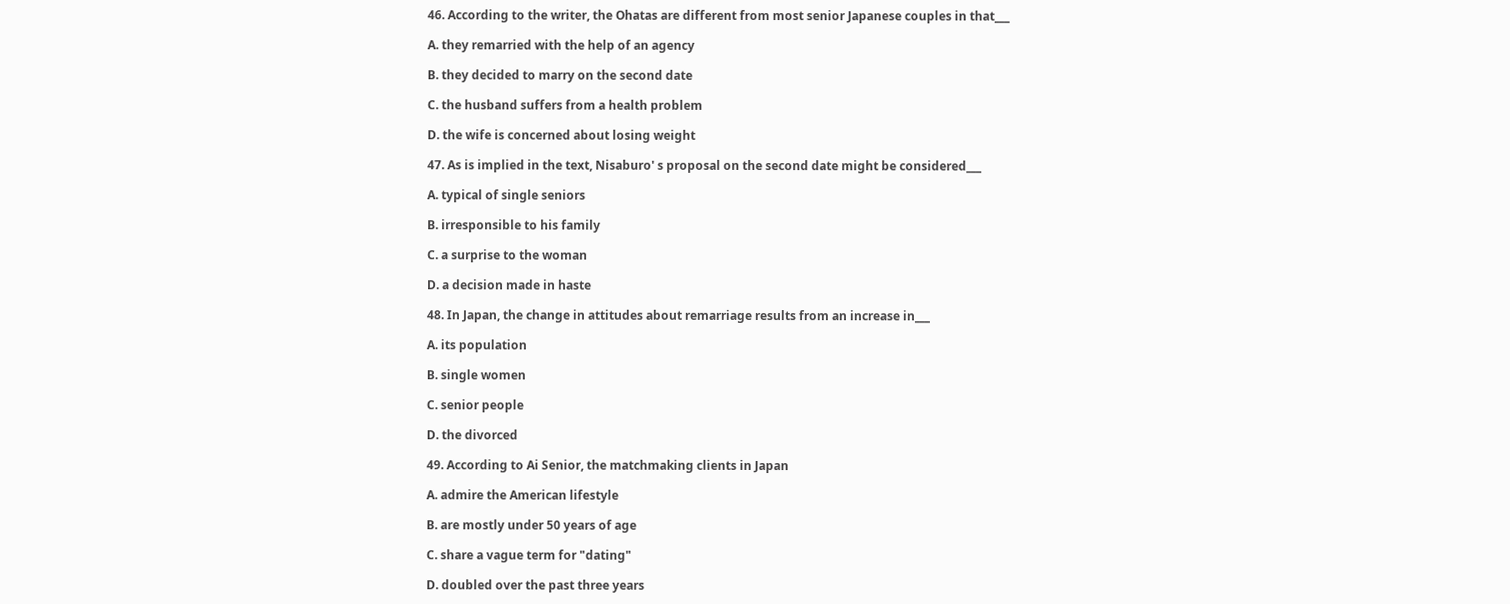46. According to the writer, the Ohatas are different from most senior Japanese couples in that___

A. they remarried with the help of an agency

B. they decided to marry on the second date

C. the husband suffers from a health problem

D. the wife is concerned about losing weight

47. As is implied in the text, Nisaburo' s proposal on the second date might be considered___

A. typical of single seniors

B. irresponsible to his family

C. a surprise to the woman

D. a decision made in haste

48. In Japan, the change in attitudes about remarriage results from an increase in___

A. its population

B. single women

C. senior people

D. the divorced

49. According to Ai Senior, the matchmaking clients in Japan

A. admire the American lifestyle

B. are mostly under 50 years of age

C. share a vague term for "dating"

D. doubled over the past three years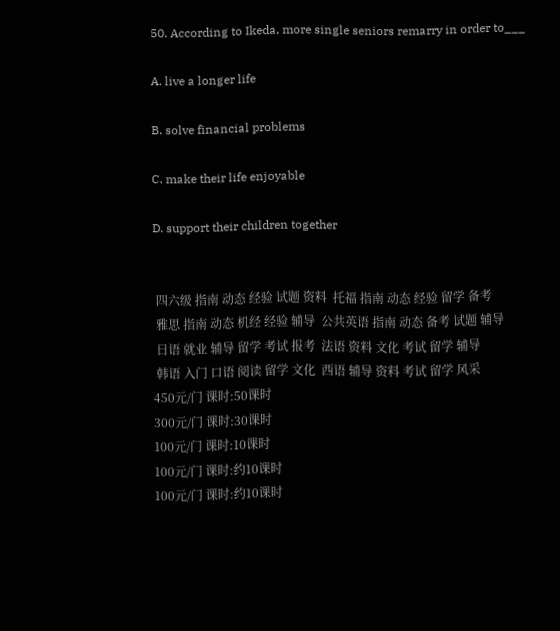50. According to Ikeda, more single seniors remarry in order to___

A. live a longer life

B. solve financial problems

C. make their life enjoyable

D. support their children together


 四六级 指南 动态 经验 试题 资料  托福 指南 动态 经验 留学 备考
 雅思 指南 动态 机经 经验 辅导  公共英语 指南 动态 备考 试题 辅导
 日语 就业 辅导 留学 考试 报考  法语 资料 文化 考试 留学 辅导
 韩语 入门 口语 阅读 留学 文化  西语 辅导 资料 考试 留学 风采
450元/门 课时:50课时
300元/门 课时:30课时
100元/门 课时:10课时
100元/门 课时:约10课时
100元/门 课时:约10课时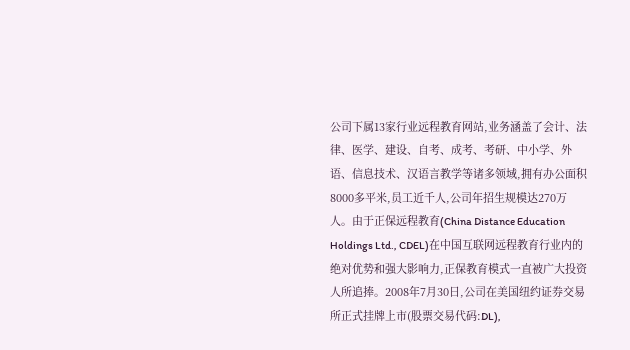公司下属13家行业远程教育网站,业务涵盖了会计、法律、医学、建设、自考、成考、考研、中小学、外语、信息技术、汉语言教学等诸多领域,拥有办公面积8000多平米,员工近千人,公司年招生规模达270万人。由于正保远程教育(China Distance Education Holdings Ltd., CDEL)在中国互联网远程教育行业内的绝对优势和强大影响力,正保教育模式一直被广大投资人所追捧。2008年7月30日,公司在美国纽约证券交易所正式挂牌上市(股票交易代码:DL),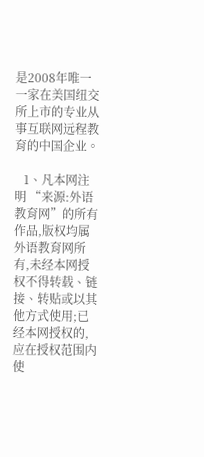是2008年唯一一家在美国纽交所上市的专业从事互联网远程教育的中国企业。

   1、凡本网注明 “来源:外语教育网”的所有作品,版权均属外语教育网所有,未经本网授权不得转载、链接、转贴或以其他方式使用;已经本网授权的,应在授权范围内使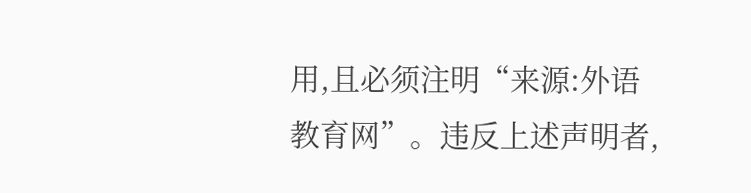用,且必须注明“来源:外语教育网”。违反上述声明者,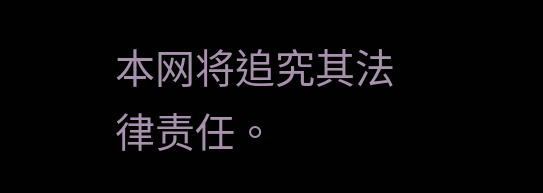本网将追究其法律责任。